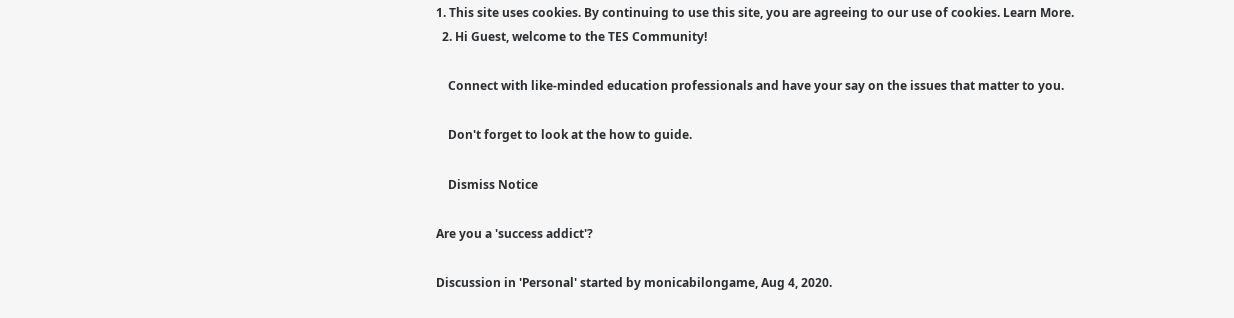1. This site uses cookies. By continuing to use this site, you are agreeing to our use of cookies. Learn More.
  2. Hi Guest, welcome to the TES Community!

    Connect with like-minded education professionals and have your say on the issues that matter to you.

    Don't forget to look at the how to guide.

    Dismiss Notice

Are you a 'success addict'?

Discussion in 'Personal' started by monicabilongame, Aug 4, 2020.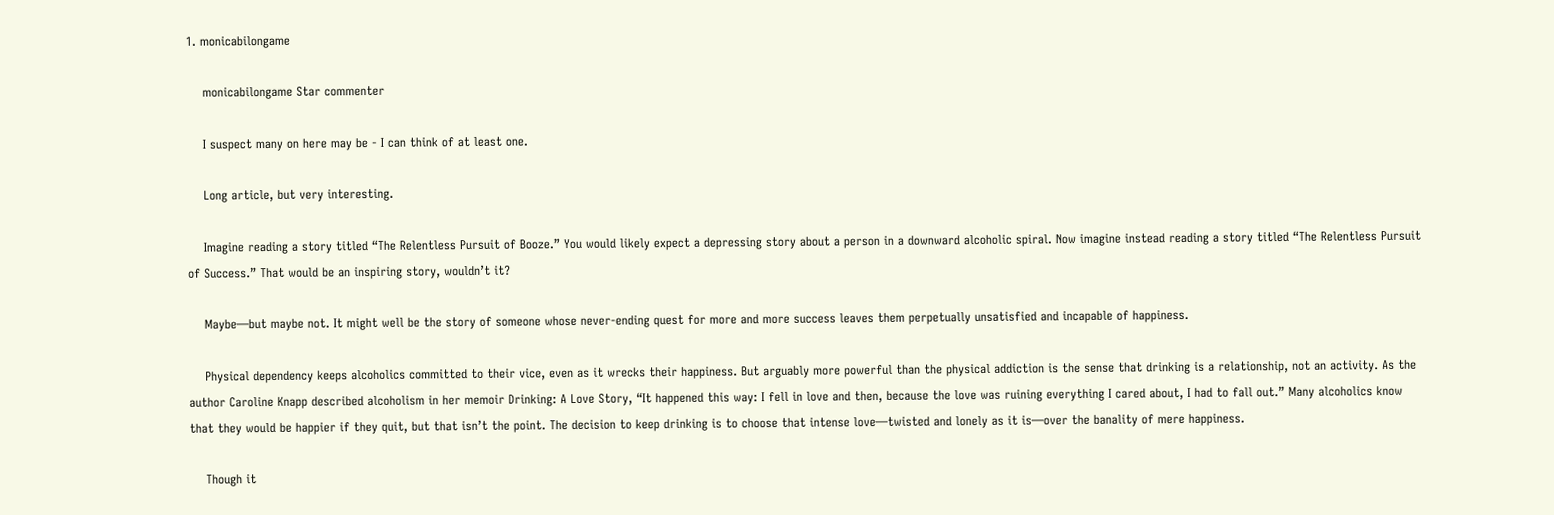1. monicabilongame

    monicabilongame Star commenter

    I suspect many on here may be - I can think of at least one.

    Long article, but very interesting.

    Imagine reading a story titled “The Relentless Pursuit of Booze.” You would likely expect a depressing story about a person in a downward alcoholic spiral. Now imagine instead reading a story titled “The Relentless Pursuit of Success.” That would be an inspiring story, wouldn’t it?

    Maybe—but maybe not. It might well be the story of someone whose never-ending quest for more and more success leaves them perpetually unsatisfied and incapable of happiness.

    Physical dependency keeps alcoholics committed to their vice, even as it wrecks their happiness. But arguably more powerful than the physical addiction is the sense that drinking is a relationship, not an activity. As the author Caroline Knapp described alcoholism in her memoir Drinking: A Love Story, “It happened this way: I fell in love and then, because the love was ruining everything I cared about, I had to fall out.” Many alcoholics know that they would be happier if they quit, but that isn’t the point. The decision to keep drinking is to choose that intense love—twisted and lonely as it is—over the banality of mere happiness.

    Though it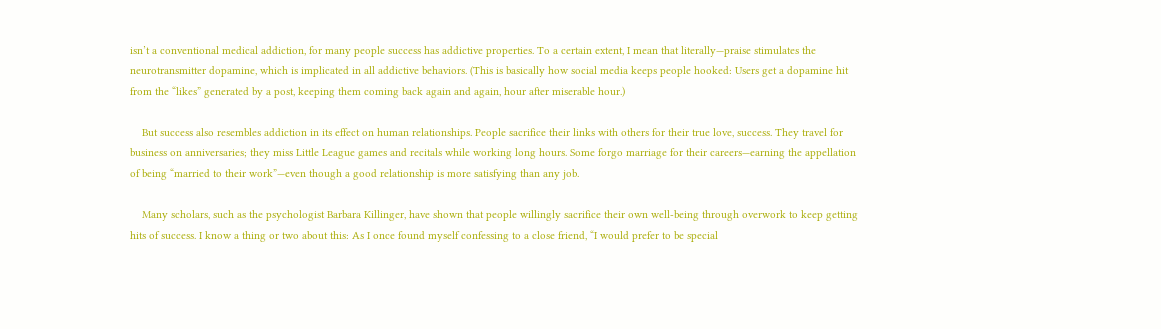isn’t a conventional medical addiction, for many people success has addictive properties. To a certain extent, I mean that literally—praise stimulates the neurotransmitter dopamine, which is implicated in all addictive behaviors. (This is basically how social media keeps people hooked: Users get a dopamine hit from the “likes” generated by a post, keeping them coming back again and again, hour after miserable hour.)

    But success also resembles addiction in its effect on human relationships. People sacrifice their links with others for their true love, success. They travel for business on anniversaries; they miss Little League games and recitals while working long hours. Some forgo marriage for their careers—earning the appellation of being “married to their work”—even though a good relationship is more satisfying than any job.

    Many scholars, such as the psychologist Barbara Killinger, have shown that people willingly sacrifice their own well-being through overwork to keep getting hits of success. I know a thing or two about this: As I once found myself confessing to a close friend, “I would prefer to be special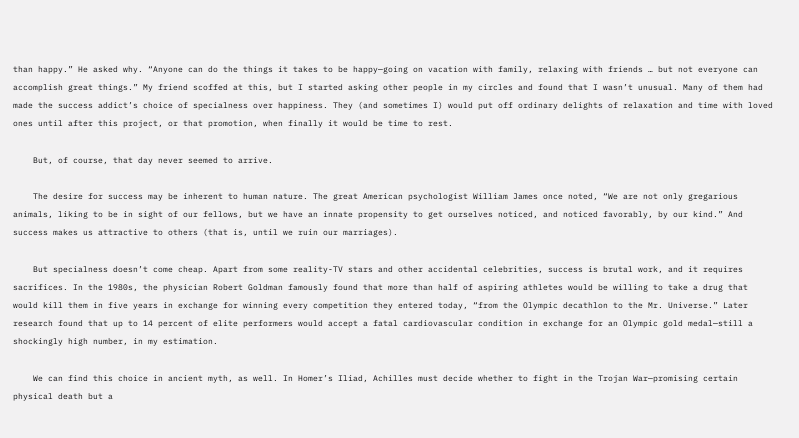than happy.” He asked why. “Anyone can do the things it takes to be happy—going on vacation with family, relaxing with friends … but not everyone can accomplish great things.” My friend scoffed at this, but I started asking other people in my circles and found that I wasn’t unusual. Many of them had made the success addict’s choice of specialness over happiness. They (and sometimes I) would put off ordinary delights of relaxation and time with loved ones until after this project, or that promotion, when finally it would be time to rest.

    But, of course, that day never seemed to arrive.

    The desire for success may be inherent to human nature. The great American psychologist William James once noted, “We are not only gregarious animals, liking to be in sight of our fellows, but we have an innate propensity to get ourselves noticed, and noticed favorably, by our kind.” And success makes us attractive to others (that is, until we ruin our marriages).

    But specialness doesn’t come cheap. Apart from some reality-TV stars and other accidental celebrities, success is brutal work, and it requires sacrifices. In the 1980s, the physician Robert Goldman famously found that more than half of aspiring athletes would be willing to take a drug that would kill them in five years in exchange for winning every competition they entered today, “from the Olympic decathlon to the Mr. Universe.” Later research found that up to 14 percent of elite performers would accept a fatal cardiovascular condition in exchange for an Olympic gold medal—still a shockingly high number, in my estimation.

    We can find this choice in ancient myth, as well. In Homer’s Iliad, Achilles must decide whether to fight in the Trojan War—promising certain physical death but a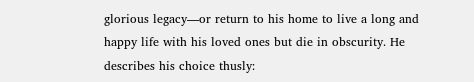glorious legacy—or return to his home to live a long and happy life with his loved ones but die in obscurity. He describes his choice thusly: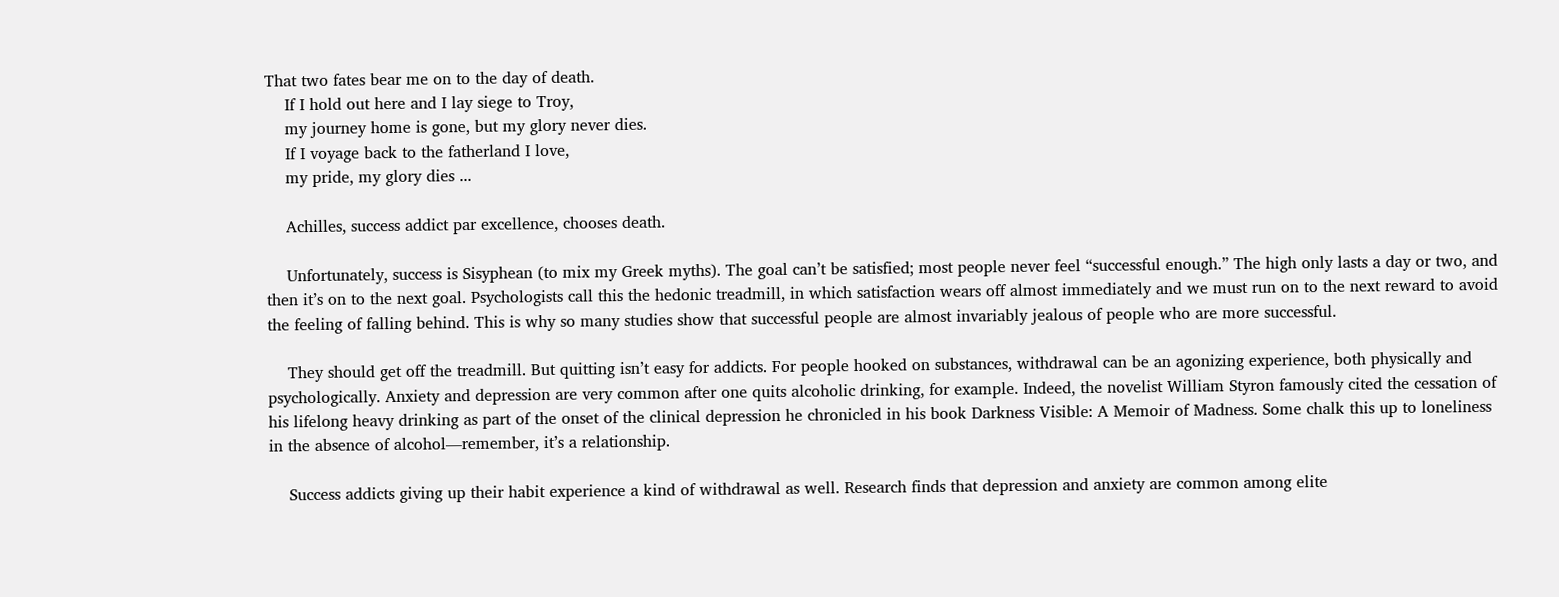That two fates bear me on to the day of death.
    If I hold out here and I lay siege to Troy,
    my journey home is gone, but my glory never dies.
    If I voyage back to the fatherland I love,
    my pride, my glory dies ...

    Achilles, success addict par excellence, chooses death.

    Unfortunately, success is Sisyphean (to mix my Greek myths). The goal can’t be satisfied; most people never feel “successful enough.” The high only lasts a day or two, and then it’s on to the next goal. Psychologists call this the hedonic treadmill, in which satisfaction wears off almost immediately and we must run on to the next reward to avoid the feeling of falling behind. This is why so many studies show that successful people are almost invariably jealous of people who are more successful.

    They should get off the treadmill. But quitting isn’t easy for addicts. For people hooked on substances, withdrawal can be an agonizing experience, both physically and psychologically. Anxiety and depression are very common after one quits alcoholic drinking, for example. Indeed, the novelist William Styron famously cited the cessation of his lifelong heavy drinking as part of the onset of the clinical depression he chronicled in his book Darkness Visible: A Memoir of Madness. Some chalk this up to loneliness in the absence of alcohol—remember, it’s a relationship.

    Success addicts giving up their habit experience a kind of withdrawal as well. Research finds that depression and anxiety are common among elite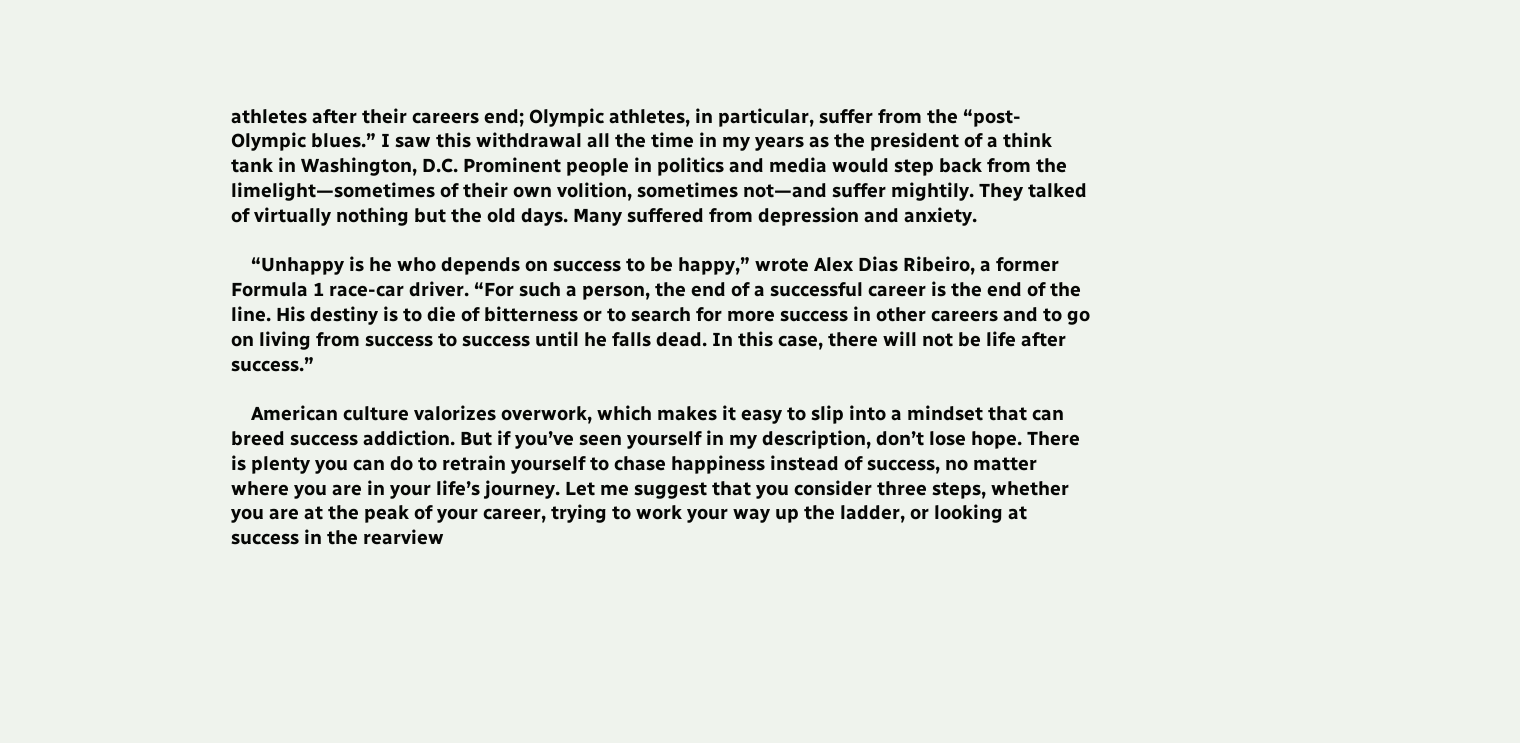athletes after their careers end; Olympic athletes, in particular, suffer from the “post-Olympic blues.” I saw this withdrawal all the time in my years as the president of a think tank in Washington, D.C. Prominent people in politics and media would step back from the limelight—sometimes of their own volition, sometimes not—and suffer mightily. They talked of virtually nothing but the old days. Many suffered from depression and anxiety.

    “Unhappy is he who depends on success to be happy,” wrote Alex Dias Ribeiro, a former Formula 1 race-car driver. “For such a person, the end of a successful career is the end of the line. His destiny is to die of bitterness or to search for more success in other careers and to go on living from success to success until he falls dead. In this case, there will not be life after success.”

    American culture valorizes overwork, which makes it easy to slip into a mindset that can breed success addiction. But if you’ve seen yourself in my description, don’t lose hope. There is plenty you can do to retrain yourself to chase happiness instead of success, no matter where you are in your life’s journey. Let me suggest that you consider three steps, whether you are at the peak of your career, trying to work your way up the ladder, or looking at success in the rearview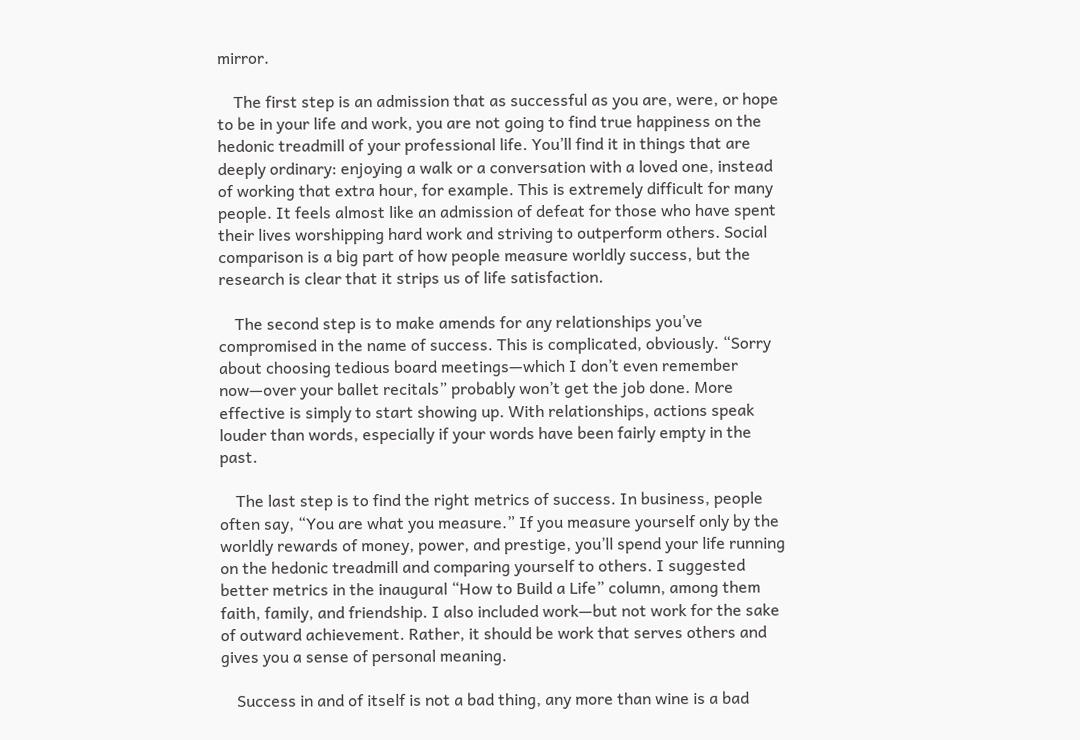mirror.

    The first step is an admission that as successful as you are, were, or hope to be in your life and work, you are not going to find true happiness on the hedonic treadmill of your professional life. You’ll find it in things that are deeply ordinary: enjoying a walk or a conversation with a loved one, instead of working that extra hour, for example. This is extremely difficult for many people. It feels almost like an admission of defeat for those who have spent their lives worshipping hard work and striving to outperform others. Social comparison is a big part of how people measure worldly success, but the research is clear that it strips us of life satisfaction.

    The second step is to make amends for any relationships you’ve compromised in the name of success. This is complicated, obviously. “Sorry about choosing tedious board meetings—which I don’t even remember now—over your ballet recitals” probably won’t get the job done. More effective is simply to start showing up. With relationships, actions speak louder than words, especially if your words have been fairly empty in the past.

    The last step is to find the right metrics of success. In business, people often say, “You are what you measure.” If you measure yourself only by the worldly rewards of money, power, and prestige, you’ll spend your life running on the hedonic treadmill and comparing yourself to others. I suggested better metrics in the inaugural “How to Build a Life” column, among them faith, family, and friendship. I also included work—but not work for the sake of outward achievement. Rather, it should be work that serves others and gives you a sense of personal meaning.

    Success in and of itself is not a bad thing, any more than wine is a bad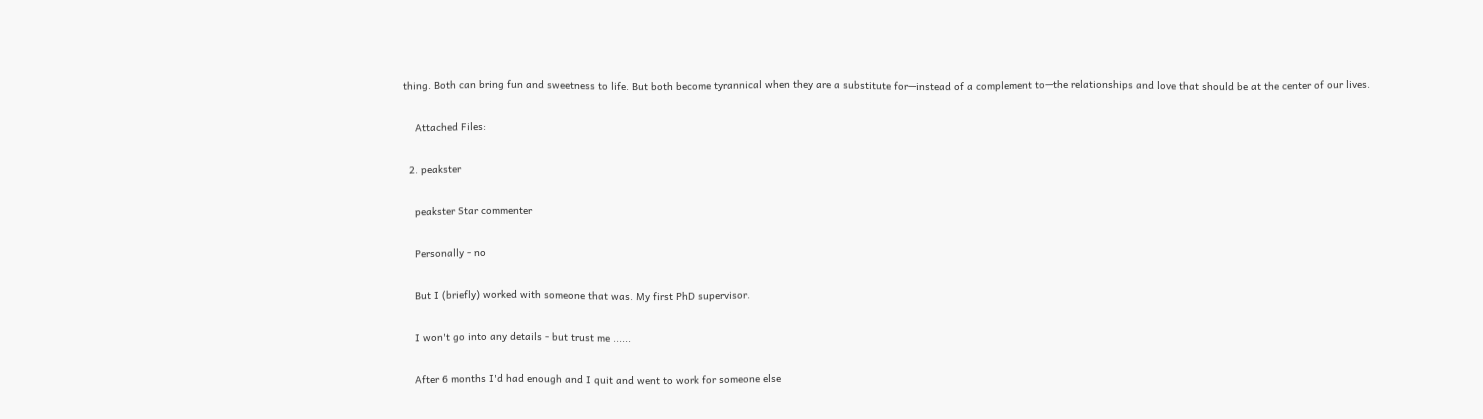thing. Both can bring fun and sweetness to life. But both become tyrannical when they are a substitute for—instead of a complement to—the relationships and love that should be at the center of our lives.

    Attached Files:

  2. peakster

    peakster Star commenter

    Personally - no

    But I (briefly) worked with someone that was. My first PhD supervisor.

    I won't go into any details - but trust me ......

    After 6 months I'd had enough and I quit and went to work for someone else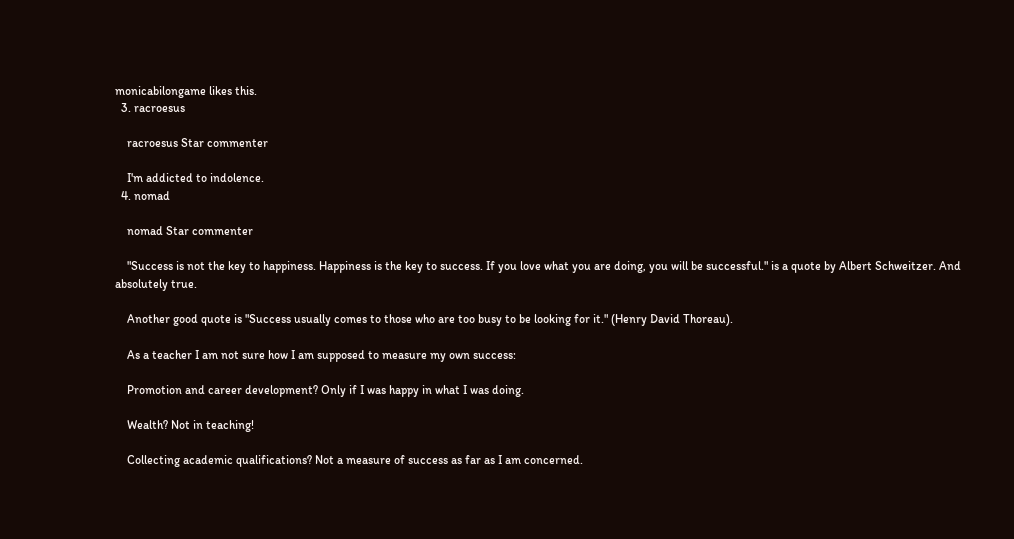monicabilongame likes this.
  3. racroesus

    racroesus Star commenter

    I'm addicted to indolence.
  4. nomad

    nomad Star commenter

    "Success is not the key to happiness. Happiness is the key to success. If you love what you are doing, you will be successful." is a quote by Albert Schweitzer. And absolutely true.

    Another good quote is "Success usually comes to those who are too busy to be looking for it." (Henry David Thoreau).

    As a teacher I am not sure how I am supposed to measure my own success:

    Promotion and career development? Only if I was happy in what I was doing.

    Wealth? Not in teaching!

    Collecting academic qualifications? Not a measure of success as far as I am concerned.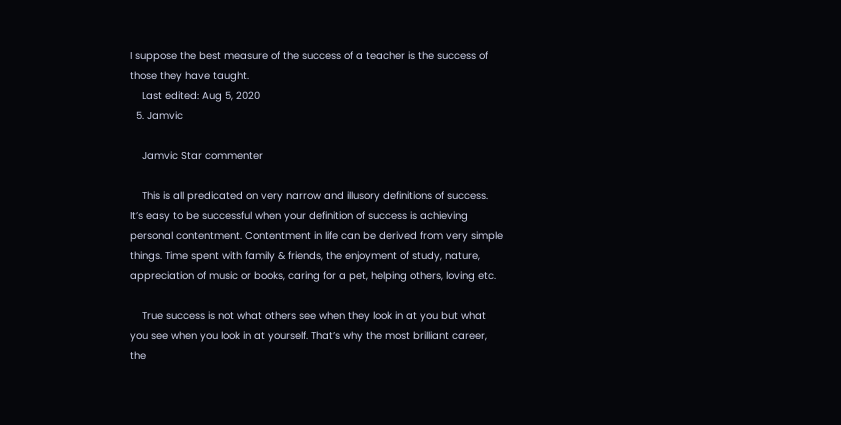I suppose the best measure of the success of a teacher is the success of those they have taught.
    Last edited: Aug 5, 2020
  5. Jamvic

    Jamvic Star commenter

    This is all predicated on very narrow and illusory definitions of success. It’s easy to be successful when your definition of success is achieving personal contentment. Contentment in life can be derived from very simple things. Time spent with family & friends, the enjoyment of study, nature, appreciation of music or books, caring for a pet, helping others, loving etc.

    True success is not what others see when they look in at you but what you see when you look in at yourself. That’s why the most brilliant career, the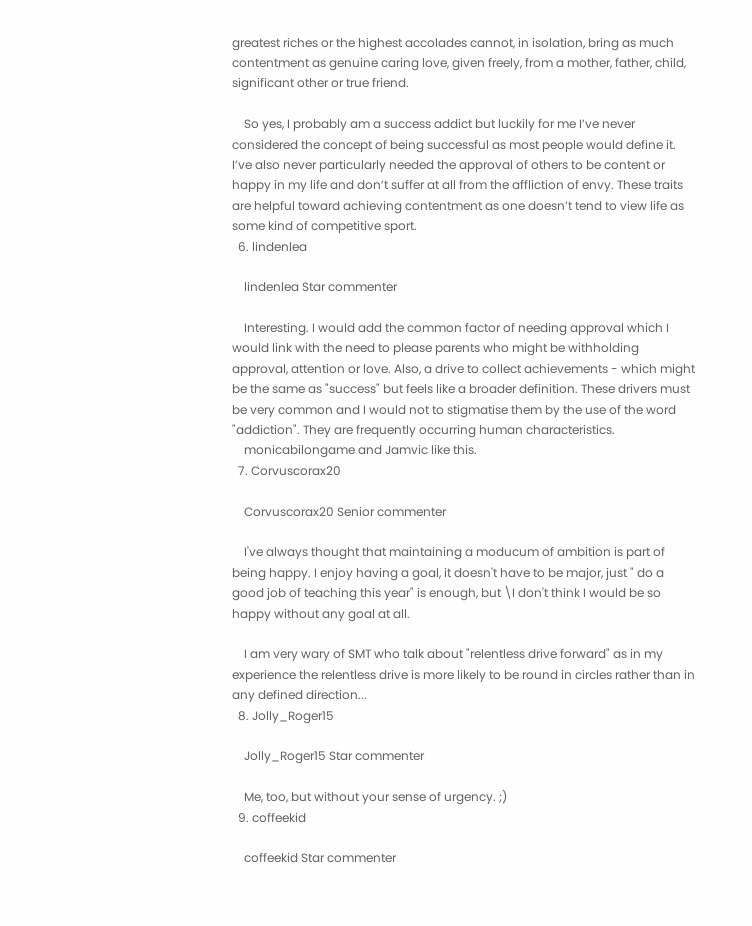greatest riches or the highest accolades cannot, in isolation, bring as much contentment as genuine caring love, given freely, from a mother, father, child, significant other or true friend.

    So yes, I probably am a success addict but luckily for me I’ve never considered the concept of being successful as most people would define it. I’ve also never particularly needed the approval of others to be content or happy in my life and don’t suffer at all from the affliction of envy. These traits are helpful toward achieving contentment as one doesn’t tend to view life as some kind of competitive sport.
  6. lindenlea

    lindenlea Star commenter

    Interesting. I would add the common factor of needing approval which I would link with the need to please parents who might be withholding approval, attention or love. Also, a drive to collect achievements - which might be the same as "success" but feels like a broader definition. These drivers must be very common and I would not to stigmatise them by the use of the word "addiction". They are frequently occurring human characteristics.
    monicabilongame and Jamvic like this.
  7. Corvuscorax20

    Corvuscorax20 Senior commenter

    I've always thought that maintaining a moducum of ambition is part of being happy. I enjoy having a goal, it doesn't have to be major, just " do a good job of teaching this year" is enough, but \I don't think I would be so happy without any goal at all.

    I am very wary of SMT who talk about "relentless drive forward" as in my experience the relentless drive is more likely to be round in circles rather than in any defined direction...
  8. Jolly_Roger15

    Jolly_Roger15 Star commenter

    Me, too, but without your sense of urgency. ;)
  9. coffeekid

    coffeekid Star commenter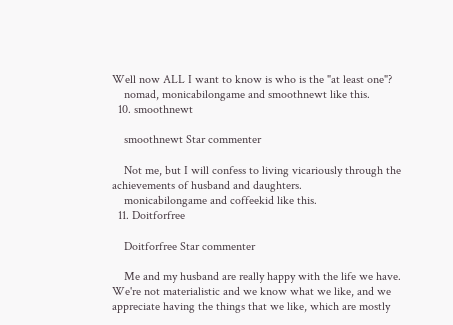Well now ALL I want to know is who is the "at least one"?
    nomad, monicabilongame and smoothnewt like this.
  10. smoothnewt

    smoothnewt Star commenter

    Not me, but I will confess to living vicariously through the achievements of husband and daughters.
    monicabilongame and coffeekid like this.
  11. Doitforfree

    Doitforfree Star commenter

    Me and my husband are really happy with the life we have. We're not materialistic and we know what we like, and we appreciate having the things that we like, which are mostly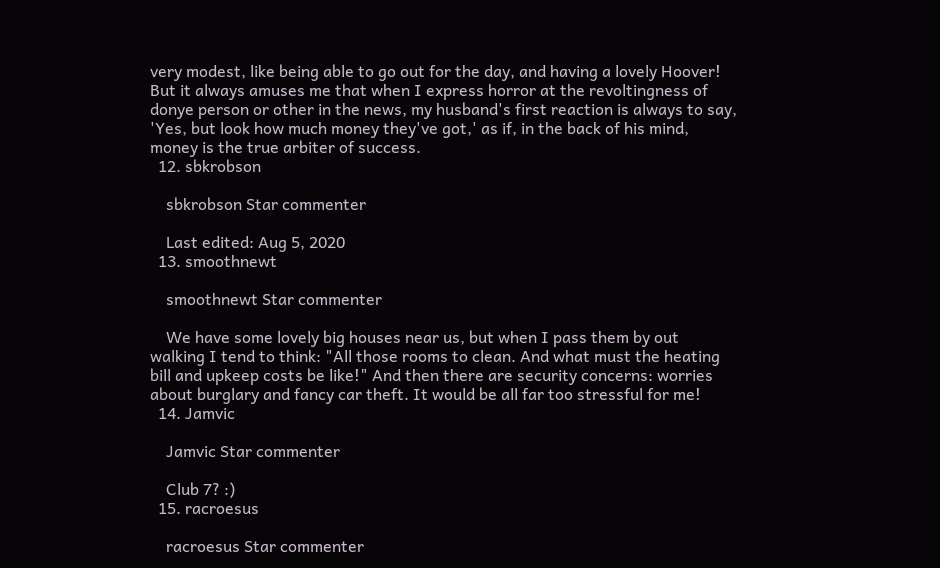very modest, like being able to go out for the day, and having a lovely Hoover! But it always amuses me that when I express horror at the revoltingness of donye person or other in the news, my husband's first reaction is always to say, 'Yes, but look how much money they've got,' as if, in the back of his mind, money is the true arbiter of success.
  12. sbkrobson

    sbkrobson Star commenter

    Last edited: Aug 5, 2020
  13. smoothnewt

    smoothnewt Star commenter

    We have some lovely big houses near us, but when I pass them by out walking I tend to think: "All those rooms to clean. And what must the heating bill and upkeep costs be like!" And then there are security concerns: worries about burglary and fancy car theft. It would be all far too stressful for me!
  14. Jamvic

    Jamvic Star commenter

    Club 7? :)
  15. racroesus

    racroesus Star commenter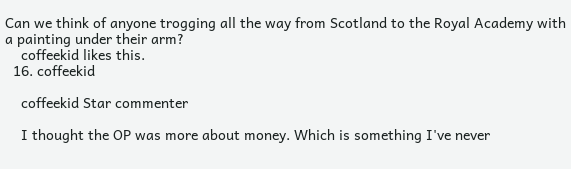Can we think of anyone trogging all the way from Scotland to the Royal Academy with a painting under their arm?
    coffeekid likes this.
  16. coffeekid

    coffeekid Star commenter

    I thought the OP was more about money. Which is something I've never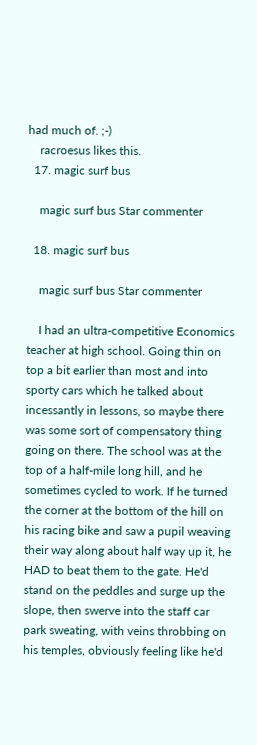had much of. ;-)
    racroesus likes this.
  17. magic surf bus

    magic surf bus Star commenter

  18. magic surf bus

    magic surf bus Star commenter

    I had an ultra-competitive Economics teacher at high school. Going thin on top a bit earlier than most and into sporty cars which he talked about incessantly in lessons, so maybe there was some sort of compensatory thing going on there. The school was at the top of a half-mile long hill, and he sometimes cycled to work. If he turned the corner at the bottom of the hill on his racing bike and saw a pupil weaving their way along about half way up it, he HAD to beat them to the gate. He'd stand on the peddles and surge up the slope, then swerve into the staff car park sweating, with veins throbbing on his temples, obviously feeling like he'd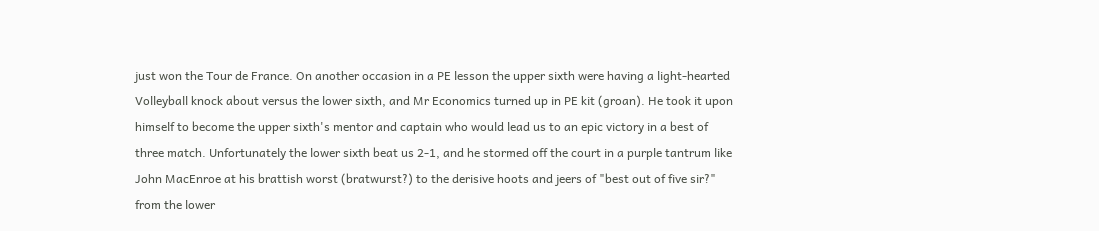just won the Tour de France. On another occasion in a PE lesson the upper sixth were having a light-hearted Volleyball knock about versus the lower sixth, and Mr Economics turned up in PE kit (groan). He took it upon himself to become the upper sixth's mentor and captain who would lead us to an epic victory in a best of three match. Unfortunately the lower sixth beat us 2-1, and he stormed off the court in a purple tantrum like John MacEnroe at his brattish worst (bratwurst?) to the derisive hoots and jeers of "best out of five sir?" from the lower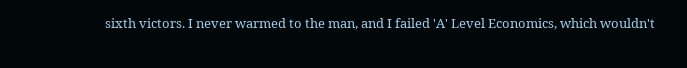sixth victors. I never warmed to the man, and I failed 'A' Level Economics, which wouldn't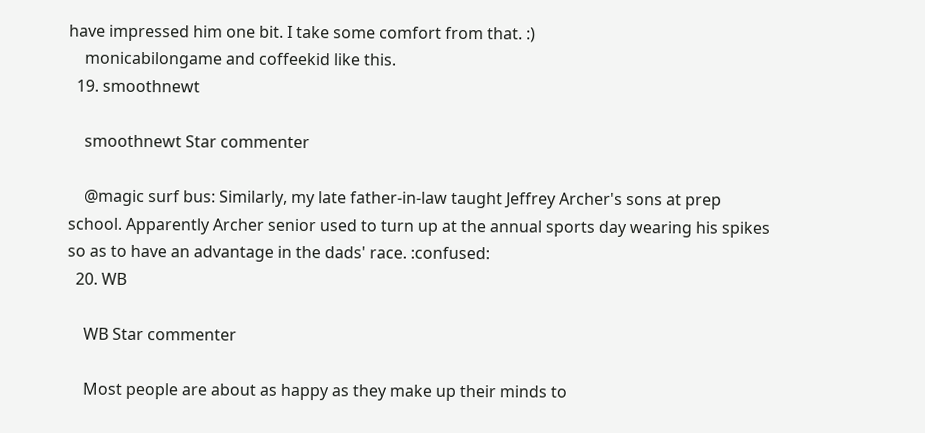have impressed him one bit. I take some comfort from that. :)
    monicabilongame and coffeekid like this.
  19. smoothnewt

    smoothnewt Star commenter

    @magic surf bus: Similarly, my late father-in-law taught Jeffrey Archer's sons at prep school. Apparently Archer senior used to turn up at the annual sports day wearing his spikes so as to have an advantage in the dads' race. :confused:
  20. WB

    WB Star commenter

    Most people are about as happy as they make up their minds to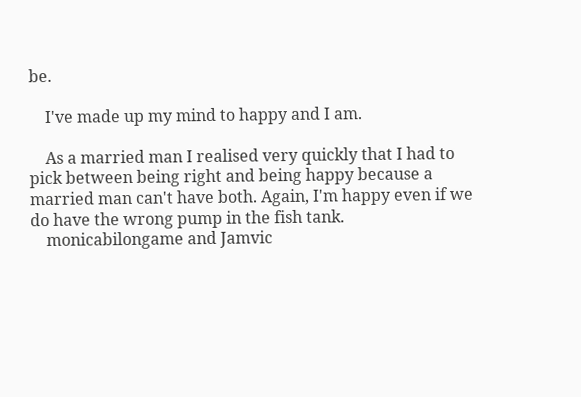be.

    I've made up my mind to happy and I am.

    As a married man I realised very quickly that I had to pick between being right and being happy because a married man can't have both. Again, I'm happy even if we do have the wrong pump in the fish tank.
    monicabilongame and Jamvic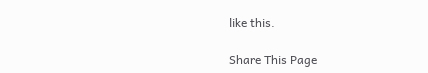like this.

Share This Page